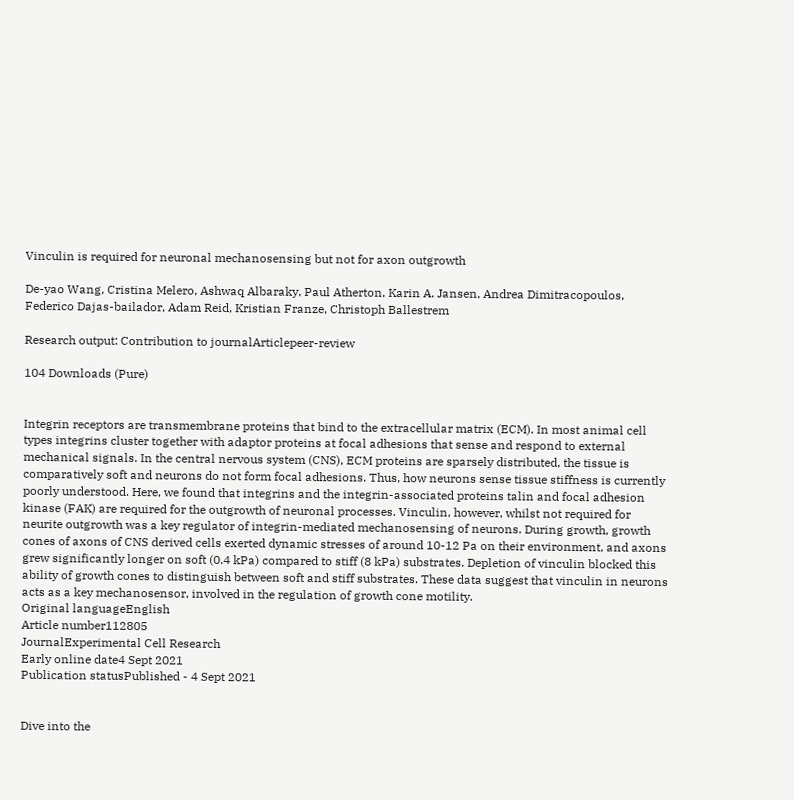Vinculin is required for neuronal mechanosensing but not for axon outgrowth

De-yao Wang, Cristina Melero, Ashwaq Albaraky, Paul Atherton, Karin A. Jansen, Andrea Dimitracopoulos, Federico Dajas-bailador, Adam Reid, Kristian Franze, Christoph Ballestrem

Research output: Contribution to journalArticlepeer-review

104 Downloads (Pure)


Integrin receptors are transmembrane proteins that bind to the extracellular matrix (ECM). In most animal cell types integrins cluster together with adaptor proteins at focal adhesions that sense and respond to external mechanical signals. In the central nervous system (CNS), ECM proteins are sparsely distributed, the tissue is comparatively soft and neurons do not form focal adhesions. Thus, how neurons sense tissue stiffness is currently poorly understood. Here, we found that integrins and the integrin-associated proteins talin and focal adhesion kinase (FAK) are required for the outgrowth of neuronal processes. Vinculin, however, whilst not required for neurite outgrowth was a key regulator of integrin-mediated mechanosensing of neurons. During growth, growth cones of axons of CNS derived cells exerted dynamic stresses of around 10-12 Pa on their environment, and axons grew significantly longer on soft (0.4 kPa) compared to stiff (8 kPa) substrates. Depletion of vinculin blocked this ability of growth cones to distinguish between soft and stiff substrates. These data suggest that vinculin in neurons acts as a key mechanosensor, involved in the regulation of growth cone motility.
Original languageEnglish
Article number112805
JournalExperimental Cell Research
Early online date4 Sept 2021
Publication statusPublished - 4 Sept 2021


Dive into the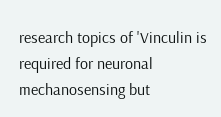research topics of 'Vinculin is required for neuronal mechanosensing but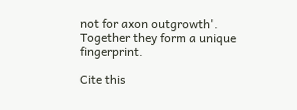not for axon outgrowth'. Together they form a unique fingerprint.

Cite this